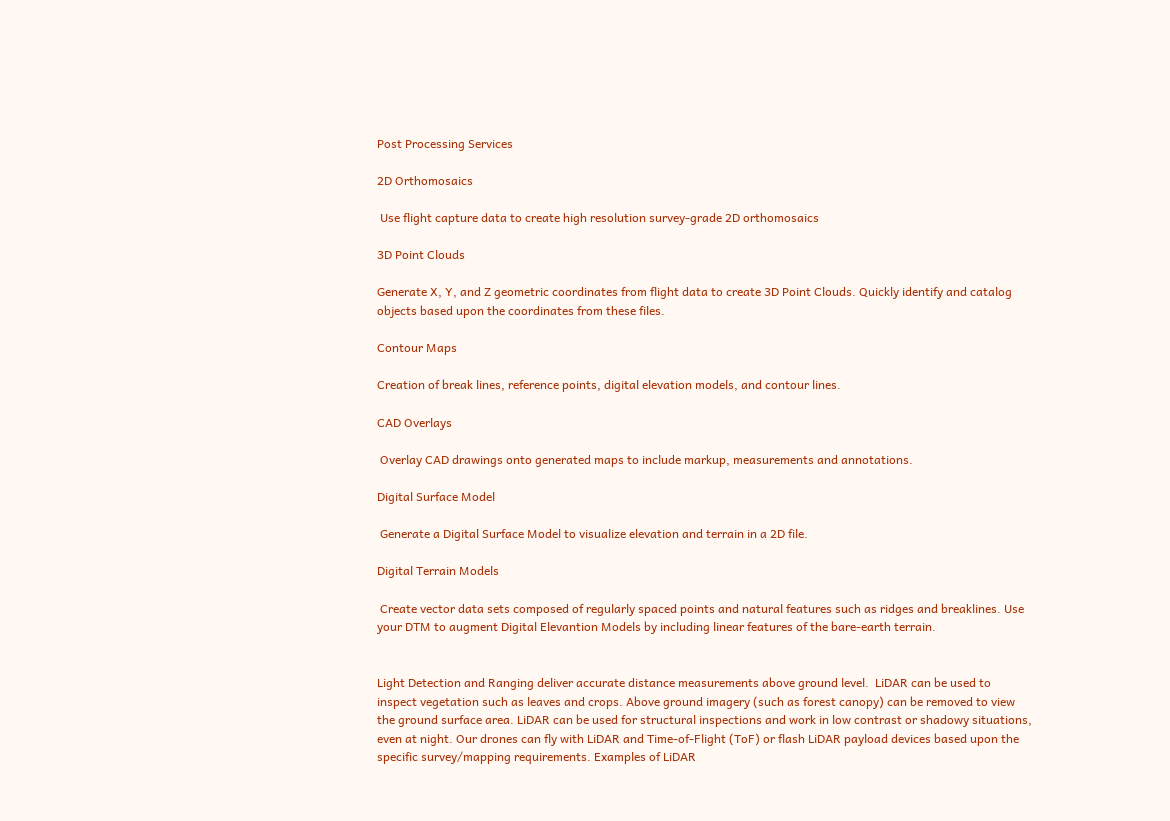Post Processing Services

2D Orthomosaics

 Use flight capture data to create high resolution survey-grade 2D orthomosaics

3D Point Clouds

Generate X, Y, and Z geometric coordinates from flight data to create 3D Point Clouds. Quickly identify and catalog objects based upon the coordinates from these files.

Contour Maps

Creation of break lines, reference points, digital elevation models, and contour lines.

CAD Overlays

 Overlay CAD drawings onto generated maps to include markup, measurements and annotations.

Digital Surface Model

 Generate a Digital Surface Model to visualize elevation and terrain in a 2D file.

Digital Terrain Models

 Create vector data sets composed of regularly spaced points and natural features such as ridges and breaklines. Use your DTM to augment Digital Elevantion Models by including linear features of the bare-earth terrain.


Light Detection and Ranging deliver accurate distance measurements above ground level.  LiDAR can be used to inspect vegetation such as leaves and crops. Above ground imagery (such as forest canopy) can be removed to view the ground surface area. LiDAR can be used for structural inspections and work in low contrast or shadowy situations, even at night. Our drones can fly with LiDAR and Time-of-Flight (ToF) or flash LiDAR payload devices based upon the specific survey/mapping requirements. Examples of LiDAR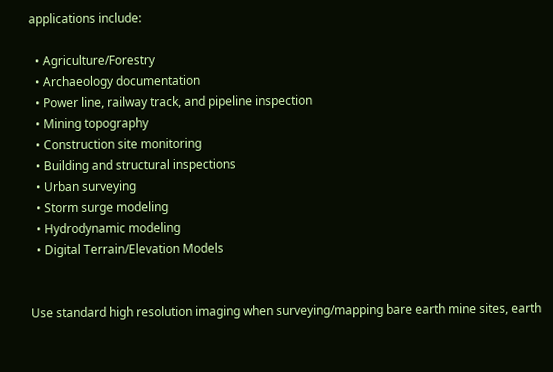applications include:

  • Agriculture/Forestry
  • Archaeology documentation
  • Power line, railway track, and pipeline inspection
  • Mining topography
  • Construction site monitoring
  • Building and structural inspections
  • Urban surveying
  • Storm surge modeling
  • Hydrodynamic modeling
  • Digital Terrain/Elevation Models


Use standard high resolution imaging when surveying/mapping bare earth mine sites, earth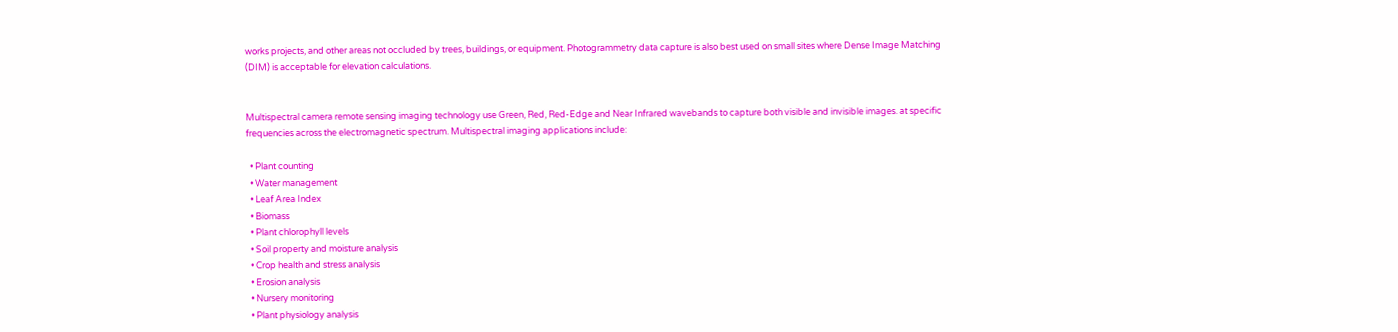works projects, and other areas not occluded by trees, buildings, or equipment. Photogrammetry data capture is also best used on small sites where Dense Image Matching (DIM) is acceptable for elevation calculations.


Multispectral camera remote sensing imaging technology use Green, Red, Red-Edge and Near Infrared wavebands to capture both visible and invisible images. at specific frequencies across the electromagnetic spectrum. Multispectral imaging applications include:

  • Plant counting
  • Water management
  • Leaf Area Index
  • Biomass
  • Plant chlorophyll levels
  • Soil property and moisture analysis
  • Crop health and stress analysis
  • Erosion analysis
  • Nursery monitoring
  • Plant physiology analysis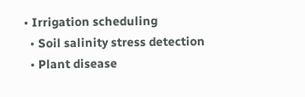• Irrigation scheduling
  • Soil salinity stress detection
  • Plant disease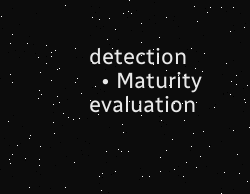detection
  • Maturity evaluation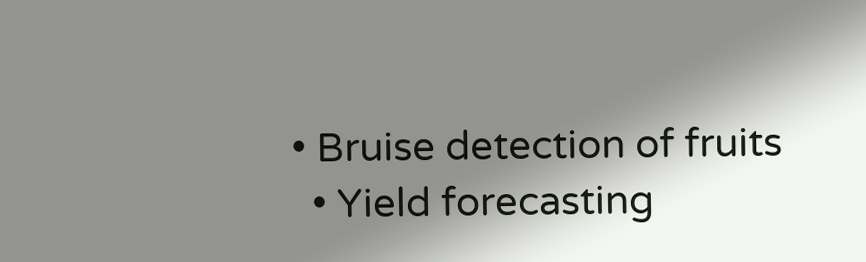• Bruise detection of fruits
  • Yield forecasting